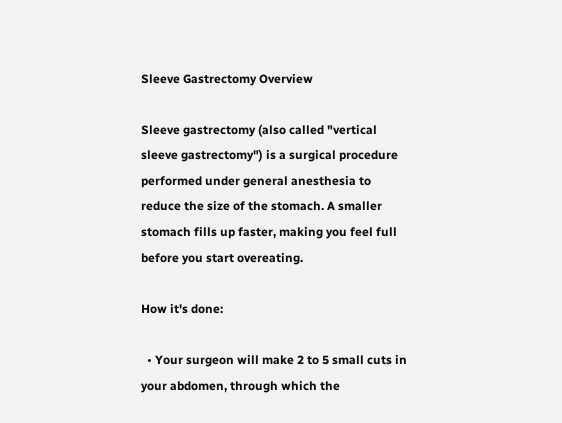Sleeve Gastrectomy Overview

Sleeve gastrectomy (also called "vertical sleeve gastrectomy") is a surgical procedure performed under general anesthesia to reduce the size of the stomach. A smaller stomach fills up faster, making you feel full before you start overeating.

How it's done:

  • Your surgeon will make 2 to 5 small cuts in your abdomen, through which the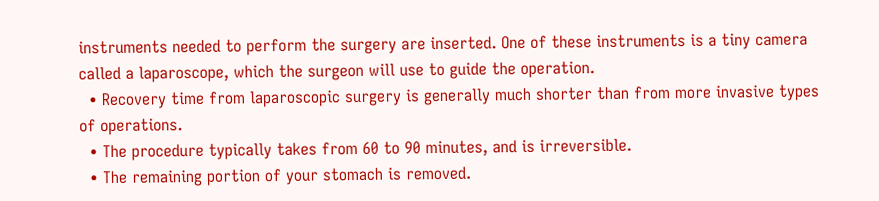instruments needed to perform the surgery are inserted. One of these instruments is a tiny camera called a laparoscope, which the surgeon will use to guide the operation.
  • Recovery time from laparoscopic surgery is generally much shorter than from more invasive types of operations.
  • The procedure typically takes from 60 to 90 minutes, and is irreversible.
  • The remaining portion of your stomach is removed.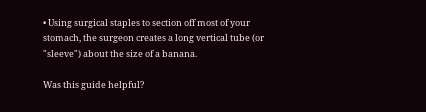• Using surgical staples to section off most of your stomach, the surgeon creates a long vertical tube (or "sleeve") about the size of a banana.

Was this guide helpful?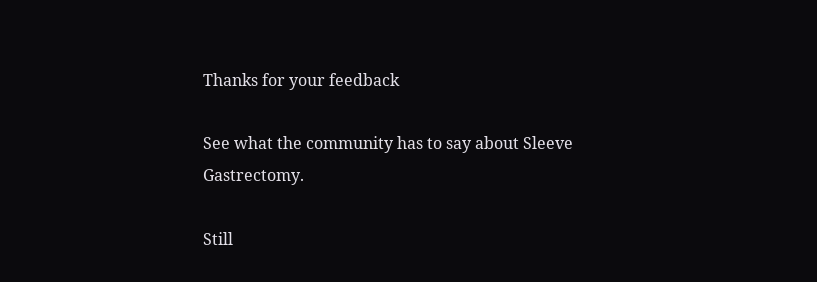Thanks for your feedback

See what the community has to say about Sleeve Gastrectomy.

Still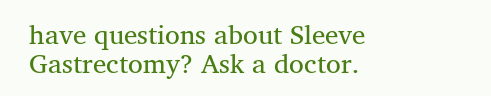have questions about Sleeve Gastrectomy? Ask a doctor.